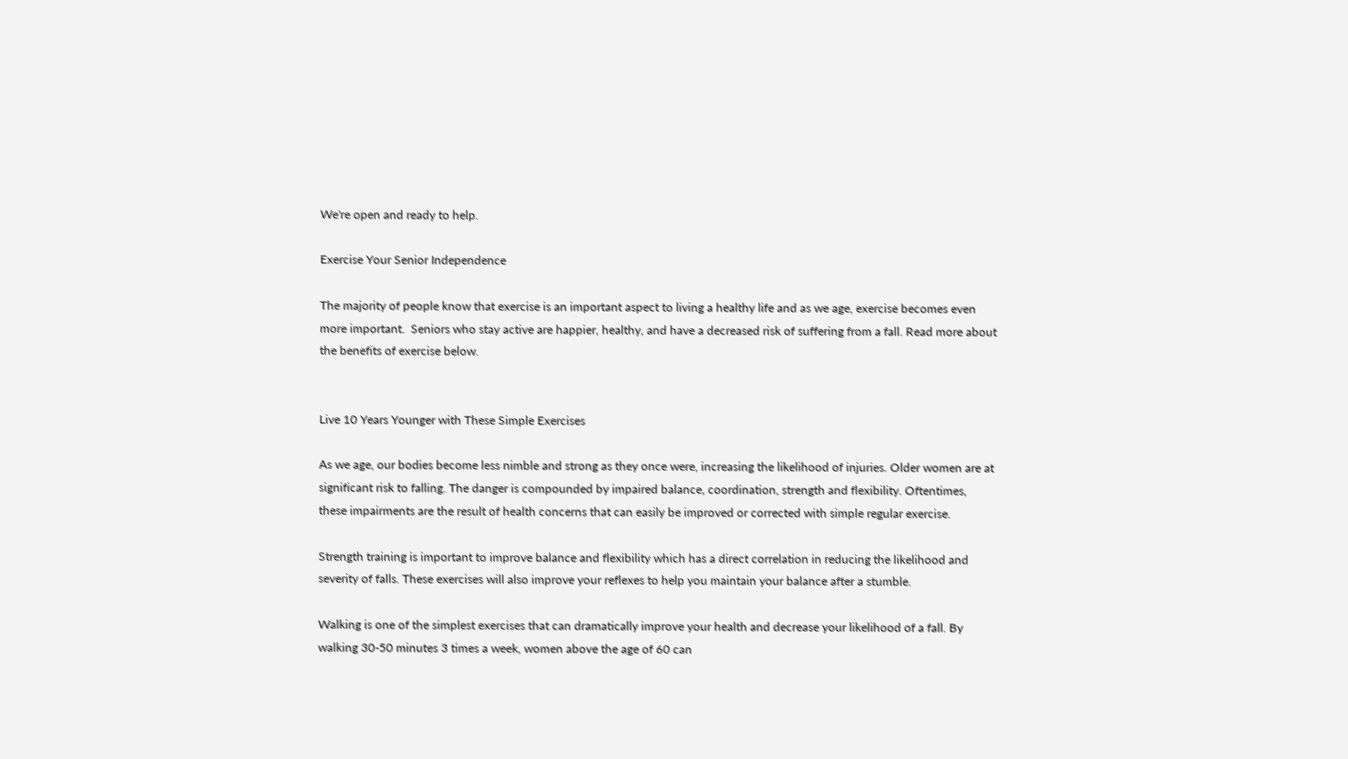We're open and ready to help.

Exercise Your Senior Independence

The majority of people know that exercise is an important aspect to living a healthy life and as we age, exercise becomes even more important.  Seniors who stay active are happier, healthy, and have a decreased risk of suffering from a fall. Read more about the benefits of exercise below.


Live 10 Years Younger with These Simple Exercises

As we age, our bodies become less nimble and strong as they once were, increasing the likelihood of injuries. Older women are at significant risk to falling. The danger is compounded by impaired balance, coordination, strength and flexibility. Oftentimes, these impairments are the result of health concerns that can easily be improved or corrected with simple regular exercise.

Strength training is important to improve balance and flexibility which has a direct correlation in reducing the likelihood and severity of falls. These exercises will also improve your reflexes to help you maintain your balance after a stumble.

Walking is one of the simplest exercises that can dramatically improve your health and decrease your likelihood of a fall. By walking 30-50 minutes 3 times a week, women above the age of 60 can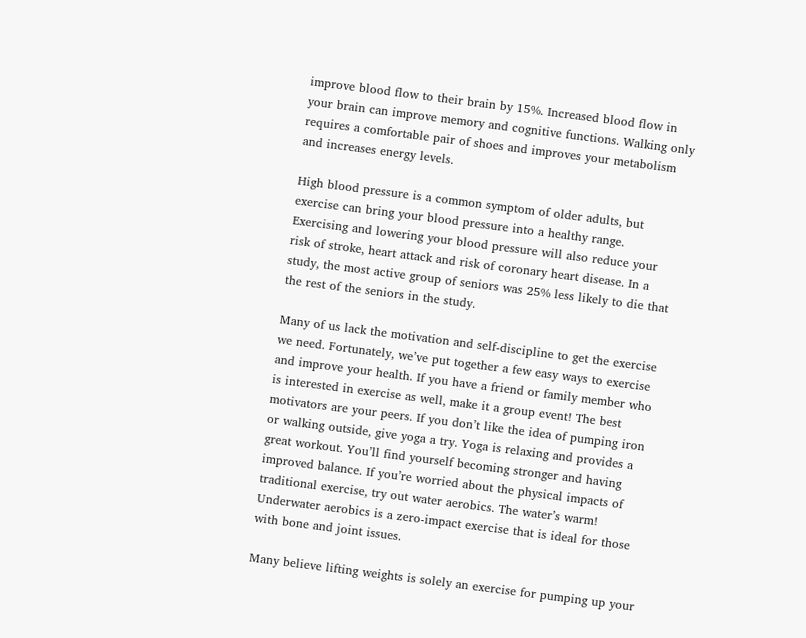improve blood flow to their brain by 15%. Increased blood flow in your brain can improve memory and cognitive functions. Walking only requires a comfortable pair of shoes and improves your metabolism and increases energy levels.

High blood pressure is a common symptom of older adults, but exercise can bring your blood pressure into a healthy range. Exercising and lowering your blood pressure will also reduce your risk of stroke, heart attack and risk of coronary heart disease. In a study, the most active group of seniors was 25% less likely to die that the rest of the seniors in the study.

Many of us lack the motivation and self-discipline to get the exercise we need. Fortunately, we’ve put together a few easy ways to exercise and improve your health. If you have a friend or family member who is interested in exercise as well, make it a group event! The best motivators are your peers. If you don’t like the idea of pumping iron or walking outside, give yoga a try. Yoga is relaxing and provides a great workout. You’ll find yourself becoming stronger and having improved balance. If you’re worried about the physical impacts of traditional exercise, try out water aerobics. The water’s warm! Underwater aerobics is a zero-impact exercise that is ideal for those with bone and joint issues.

Many believe lifting weights is solely an exercise for pumping up your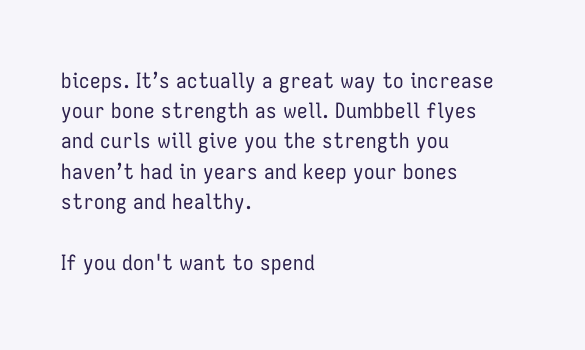biceps. It’s actually a great way to increase your bone strength as well. Dumbbell flyes and curls will give you the strength you haven’t had in years and keep your bones strong and healthy.

If you don't want to spend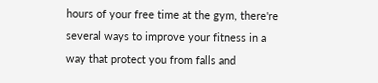hours of your free time at the gym, there're several ways to improve your fitness in a way that protect you from falls and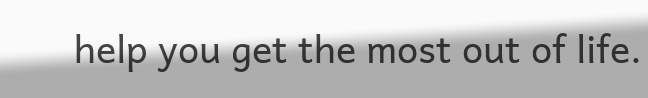help you get the most out of life.